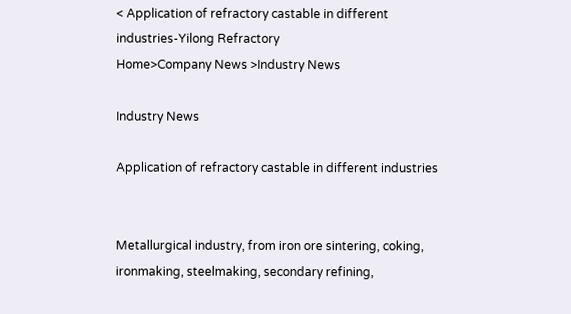< Application of refractory castable in different industries-Yilong Refractory
Home>Company News >Industry News

Industry News

Application of refractory castable in different industries


Metallurgical industry, from iron ore sintering, coking, ironmaking, steelmaking, secondary refining,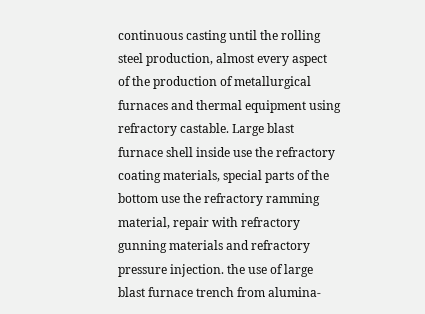continuous casting until the rolling steel production, almost every aspect of the production of metallurgical furnaces and thermal equipment using refractory castable. Large blast furnace shell inside use the refractory coating materials, special parts of the bottom use the refractory ramming material, repair with refractory gunning materials and refractory pressure injection. the use of large blast furnace trench from alumina-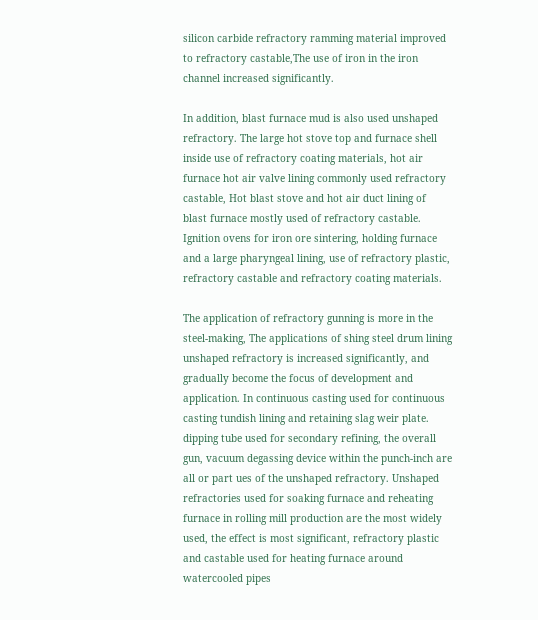silicon carbide refractory ramming material improved to refractory castable,The use of iron in the iron channel increased significantly.

In addition, blast furnace mud is also used unshaped refractory. The large hot stove top and furnace shell inside use of refractory coating materials, hot air furnace hot air valve lining commonly used refractory castable, Hot blast stove and hot air duct lining of blast furnace mostly used of refractory castable. Ignition ovens for iron ore sintering, holding furnace and a large pharyngeal lining, use of refractory plastic, refractory castable and refractory coating materials.

The application of refractory gunning is more in the steel-making, The applications of shing steel drum lining unshaped refractory is increased significantly, and gradually become the focus of development and application. In continuous casting used for continuous casting tundish lining and retaining slag weir plate. dipping tube used for secondary refining, the overall gun, vacuum degassing device within the punch-inch are all or part ues of the unshaped refractory. Unshaped refractories used for soaking furnace and reheating furnace in rolling mill production are the most widely used, the effect is most significant, refractory plastic and castable used for heating furnace around watercooled pipes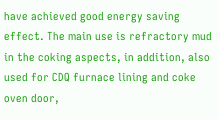have achieved good energy saving effect. The main use is refractory mud in the coking aspects, in addition, also used for CDQ furnace lining and coke oven door,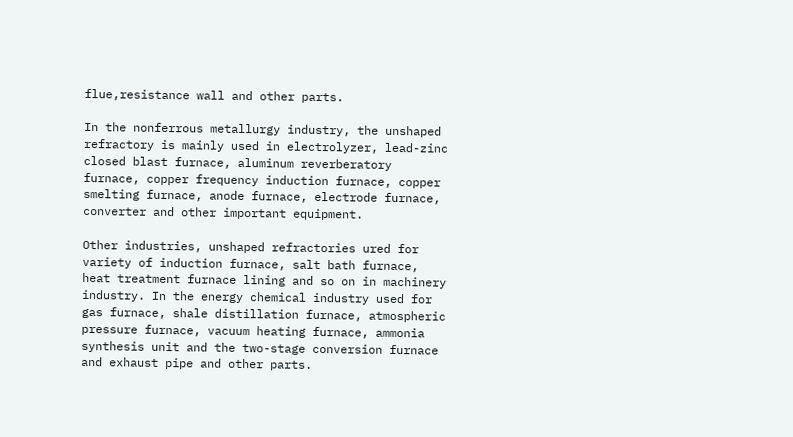flue,resistance wall and other parts.

In the nonferrous metallurgy industry, the unshaped refractory is mainly used in electrolyzer, lead-zinc closed blast furnace, aluminum reverberatory furnace, copper frequency induction furnace, copper smelting furnace, anode furnace, electrode furnace, converter and other important equipment.

Other industries, unshaped refractories ured for variety of induction furnace, salt bath furnace, heat treatment furnace lining and so on in machinery industry. In the energy chemical industry used for gas furnace, shale distillation furnace, atmospheric pressure furnace, vacuum heating furnace, ammonia synthesis unit and the two-stage conversion furnace and exhaust pipe and other parts.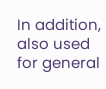In addition, also used for general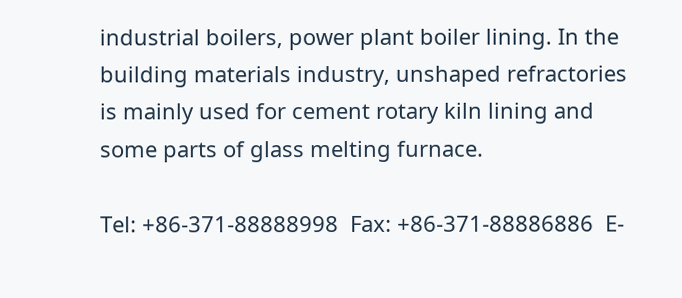industrial boilers, power plant boiler lining. In the building materials industry, unshaped refractories is mainly used for cement rotary kiln lining and some parts of glass melting furnace.

Tel: +86-371-88888998  Fax: +86-371-88886886  E-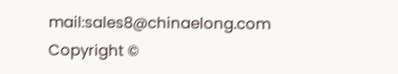mail:sales8@chinaelong.com
Copyright ©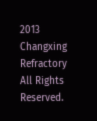2013 Changxing Refractory All Rights Reserved.